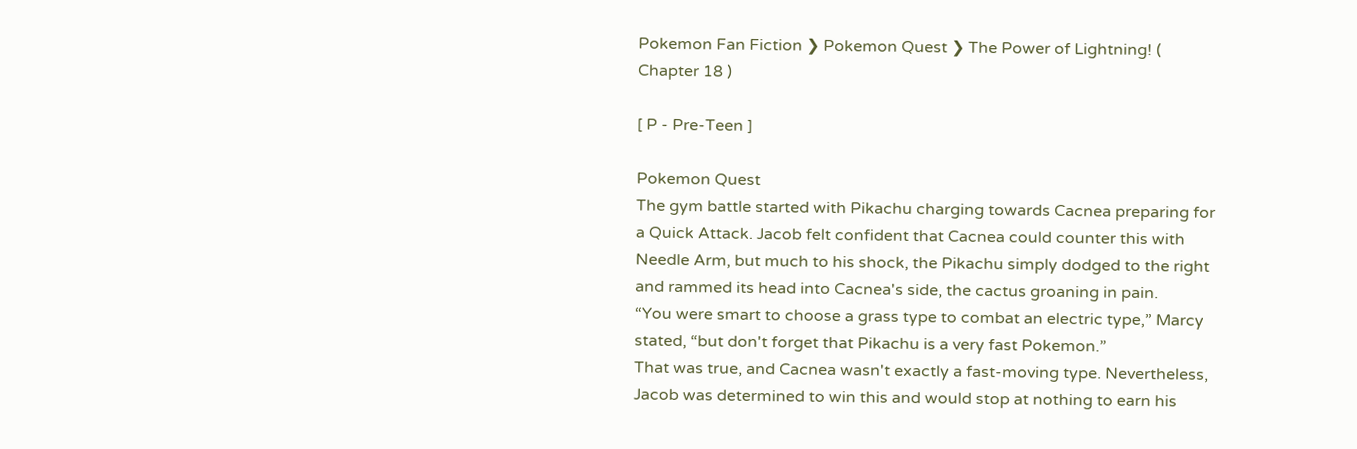Pokemon Fan Fiction ❯ Pokemon Quest ❯ The Power of Lightning! ( Chapter 18 )

[ P - Pre-Teen ]

Pokemon Quest
The gym battle started with Pikachu charging towards Cacnea preparing for a Quick Attack. Jacob felt confident that Cacnea could counter this with Needle Arm, but much to his shock, the Pikachu simply dodged to the right and rammed its head into Cacnea's side, the cactus groaning in pain.
“You were smart to choose a grass type to combat an electric type,” Marcy stated, “but don't forget that Pikachu is a very fast Pokemon.”
That was true, and Cacnea wasn't exactly a fast-moving type. Nevertheless, Jacob was determined to win this and would stop at nothing to earn his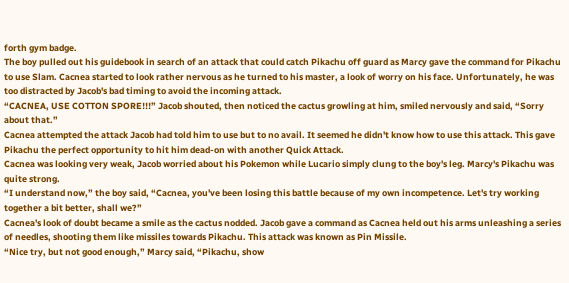forth gym badge.
The boy pulled out his guidebook in search of an attack that could catch Pikachu off guard as Marcy gave the command for Pikachu to use Slam. Cacnea started to look rather nervous as he turned to his master, a look of worry on his face. Unfortunately, he was too distracted by Jacob's bad timing to avoid the incoming attack.
“CACNEA, USE COTTON SPORE!!!” Jacob shouted, then noticed the cactus growling at him, smiled nervously and said, “Sorry about that.”
Cacnea attempted the attack Jacob had told him to use but to no avail. It seemed he didn't know how to use this attack. This gave Pikachu the perfect opportunity to hit him dead-on with another Quick Attack.
Cacnea was looking very weak, Jacob worried about his Pokemon while Lucario simply clung to the boy's leg. Marcy's Pikachu was quite strong.
“I understand now,” the boy said, “Cacnea, you've been losing this battle because of my own incompetence. Let's try working together a bit better, shall we?”
Cacnea's look of doubt became a smile as the cactus nodded. Jacob gave a command as Cacnea held out his arms unleashing a series of needles, shooting them like missiles towards Pikachu. This attack was known as Pin Missile.
“Nice try, but not good enough,” Marcy said, “Pikachu, show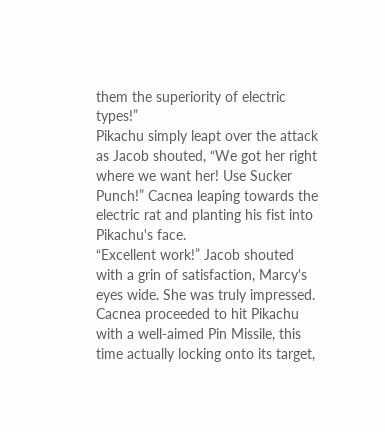them the superiority of electric types!”
Pikachu simply leapt over the attack as Jacob shouted, “We got her right where we want her! Use Sucker Punch!” Cacnea leaping towards the electric rat and planting his fist into Pikachu's face.
“Excellent work!” Jacob shouted with a grin of satisfaction, Marcy's eyes wide. She was truly impressed.
Cacnea proceeded to hit Pikachu with a well-aimed Pin Missile, this time actually locking onto its target,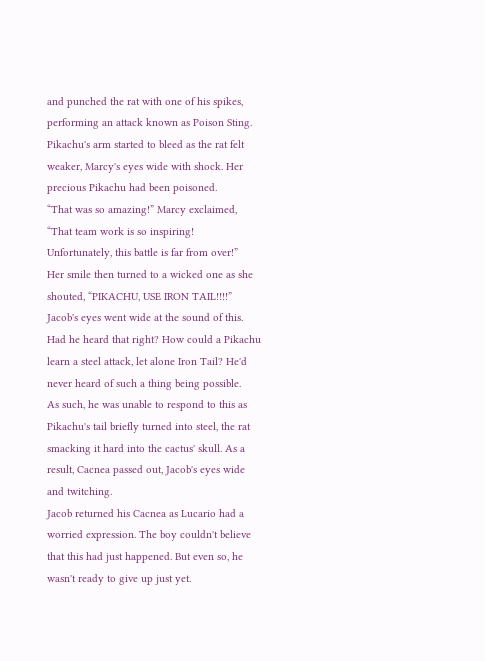and punched the rat with one of his spikes, performing an attack known as Poison Sting. Pikachu's arm started to bleed as the rat felt weaker, Marcy's eyes wide with shock. Her precious Pikachu had been poisoned.
“That was so amazing!” Marcy exclaimed, “That team work is so inspiring! Unfortunately, this battle is far from over!”
Her smile then turned to a wicked one as she shouted, “PIKACHU, USE IRON TAIL!!!!”
Jacob's eyes went wide at the sound of this. Had he heard that right? How could a Pikachu learn a steel attack, let alone Iron Tail? He'd never heard of such a thing being possible.
As such, he was unable to respond to this as Pikachu's tail briefly turned into steel, the rat smacking it hard into the cactus' skull. As a result, Cacnea passed out, Jacob's eyes wide and twitching.
Jacob returned his Cacnea as Lucario had a worried expression. The boy couldn't believe that this had just happened. But even so, he wasn't ready to give up just yet.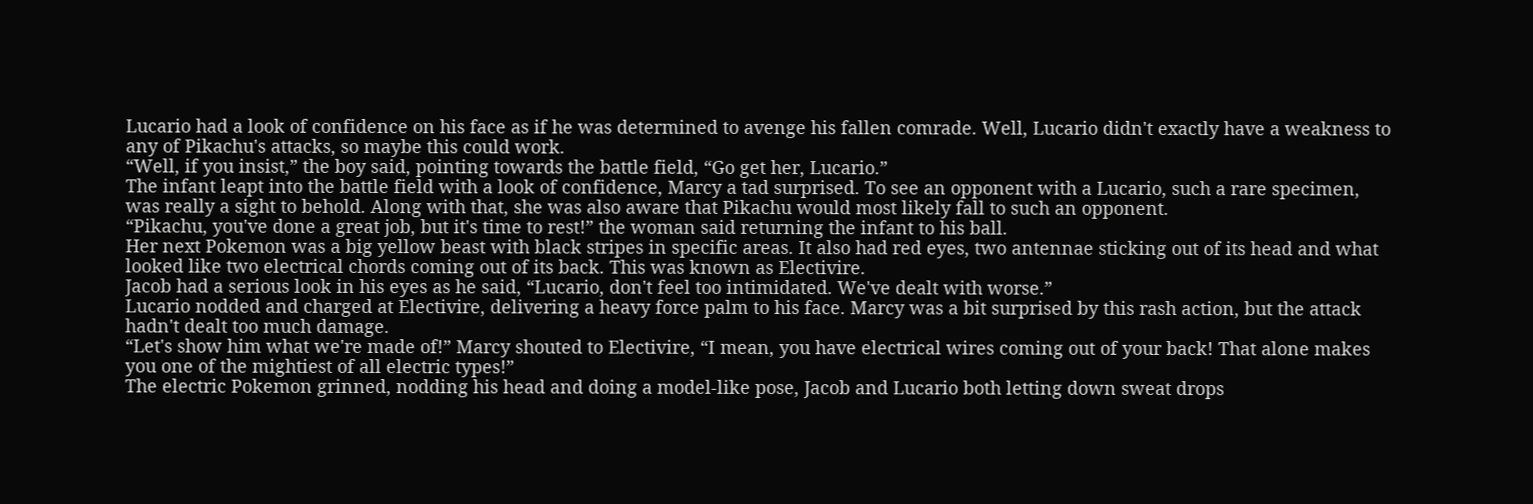Lucario had a look of confidence on his face as if he was determined to avenge his fallen comrade. Well, Lucario didn't exactly have a weakness to any of Pikachu's attacks, so maybe this could work.
“Well, if you insist,” the boy said, pointing towards the battle field, “Go get her, Lucario.”
The infant leapt into the battle field with a look of confidence, Marcy a tad surprised. To see an opponent with a Lucario, such a rare specimen, was really a sight to behold. Along with that, she was also aware that Pikachu would most likely fall to such an opponent.
“Pikachu, you've done a great job, but it's time to rest!” the woman said returning the infant to his ball.
Her next Pokemon was a big yellow beast with black stripes in specific areas. It also had red eyes, two antennae sticking out of its head and what looked like two electrical chords coming out of its back. This was known as Electivire.
Jacob had a serious look in his eyes as he said, “Lucario, don't feel too intimidated. We've dealt with worse.”
Lucario nodded and charged at Electivire, delivering a heavy force palm to his face. Marcy was a bit surprised by this rash action, but the attack hadn't dealt too much damage.
“Let's show him what we're made of!” Marcy shouted to Electivire, “I mean, you have electrical wires coming out of your back! That alone makes you one of the mightiest of all electric types!”
The electric Pokemon grinned, nodding his head and doing a model-like pose, Jacob and Lucario both letting down sweat drops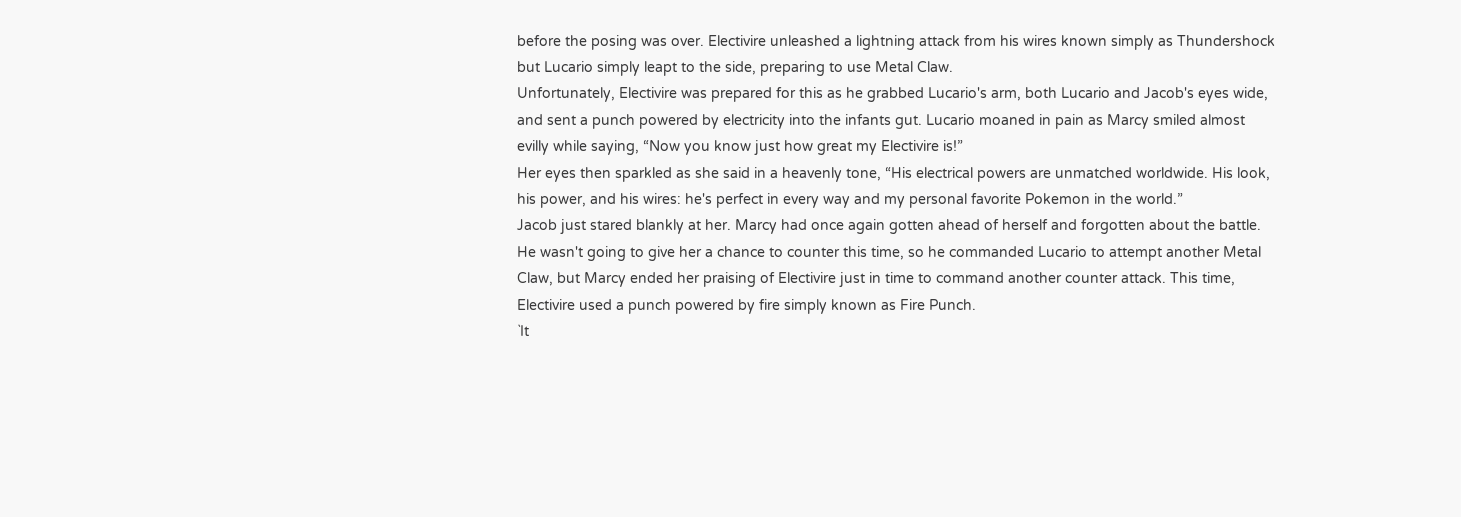before the posing was over. Electivire unleashed a lightning attack from his wires known simply as Thundershock but Lucario simply leapt to the side, preparing to use Metal Claw.
Unfortunately, Electivire was prepared for this as he grabbed Lucario's arm, both Lucario and Jacob's eyes wide, and sent a punch powered by electricity into the infants gut. Lucario moaned in pain as Marcy smiled almost evilly while saying, “Now you know just how great my Electivire is!”
Her eyes then sparkled as she said in a heavenly tone, “His electrical powers are unmatched worldwide. His look, his power, and his wires: he's perfect in every way and my personal favorite Pokemon in the world.”
Jacob just stared blankly at her. Marcy had once again gotten ahead of herself and forgotten about the battle.
He wasn't going to give her a chance to counter this time, so he commanded Lucario to attempt another Metal Claw, but Marcy ended her praising of Electivire just in time to command another counter attack. This time, Electivire used a punch powered by fire simply known as Fire Punch.
`It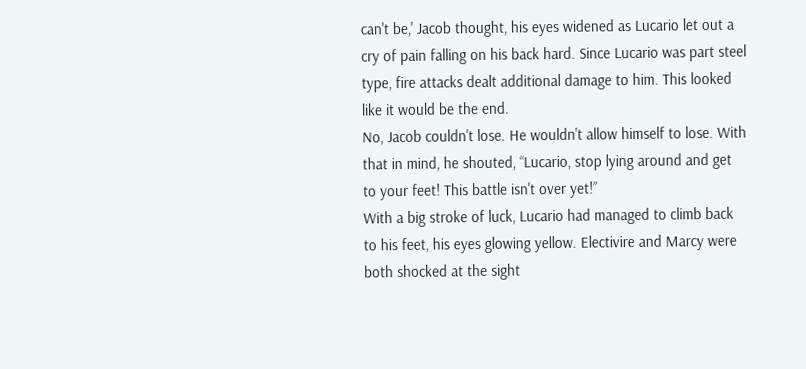can't be,' Jacob thought, his eyes widened as Lucario let out a cry of pain falling on his back hard. Since Lucario was part steel type, fire attacks dealt additional damage to him. This looked like it would be the end.
No, Jacob couldn't lose. He wouldn't allow himself to lose. With that in mind, he shouted, “Lucario, stop lying around and get to your feet! This battle isn't over yet!”
With a big stroke of luck, Lucario had managed to climb back to his feet, his eyes glowing yellow. Electivire and Marcy were both shocked at the sight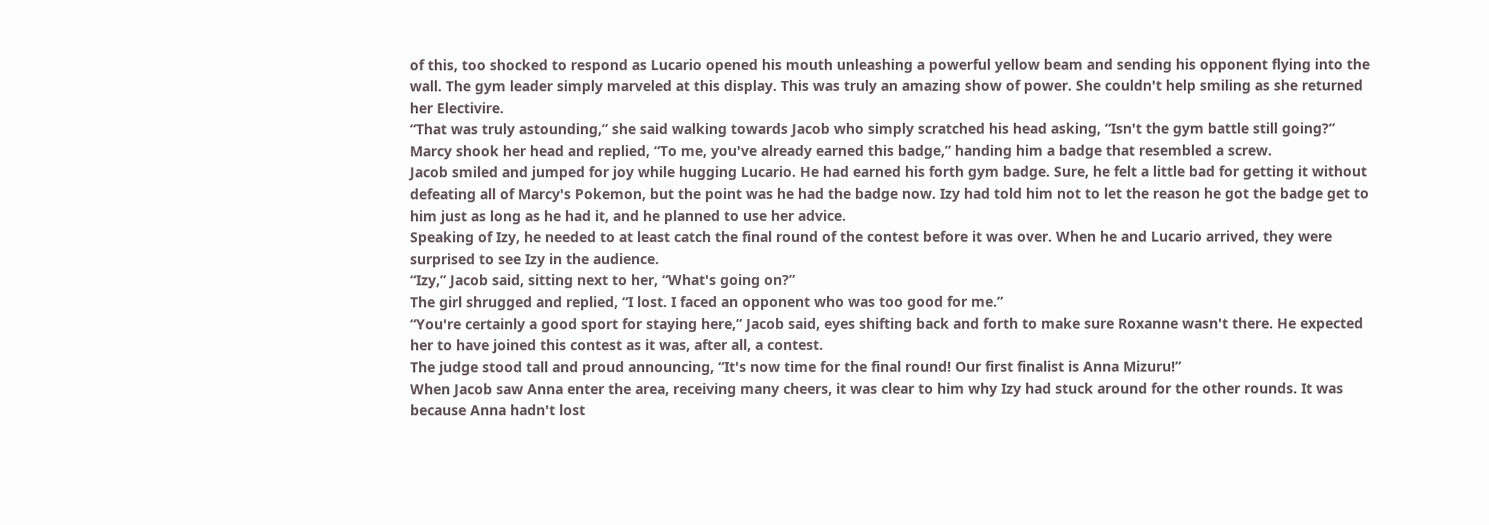of this, too shocked to respond as Lucario opened his mouth unleashing a powerful yellow beam and sending his opponent flying into the wall. The gym leader simply marveled at this display. This was truly an amazing show of power. She couldn't help smiling as she returned her Electivire.
“That was truly astounding,” she said walking towards Jacob who simply scratched his head asking, “Isn't the gym battle still going?”
Marcy shook her head and replied, “To me, you've already earned this badge,” handing him a badge that resembled a screw.
Jacob smiled and jumped for joy while hugging Lucario. He had earned his forth gym badge. Sure, he felt a little bad for getting it without defeating all of Marcy's Pokemon, but the point was he had the badge now. Izy had told him not to let the reason he got the badge get to him just as long as he had it, and he planned to use her advice.
Speaking of Izy, he needed to at least catch the final round of the contest before it was over. When he and Lucario arrived, they were surprised to see Izy in the audience.
“Izy,” Jacob said, sitting next to her, “What's going on?”
The girl shrugged and replied, “I lost. I faced an opponent who was too good for me.”
“You're certainly a good sport for staying here,” Jacob said, eyes shifting back and forth to make sure Roxanne wasn't there. He expected her to have joined this contest as it was, after all, a contest.
The judge stood tall and proud announcing, “It's now time for the final round! Our first finalist is Anna Mizuru!”
When Jacob saw Anna enter the area, receiving many cheers, it was clear to him why Izy had stuck around for the other rounds. It was because Anna hadn't lost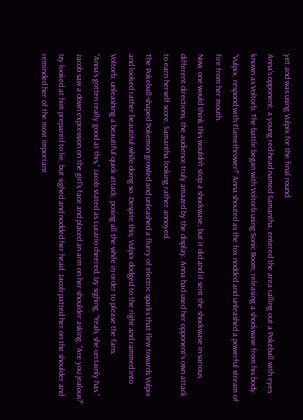yet and was using Vulpix for the final round.
Anna's opponent, a young red-head named Samantha, entered the area calling out a Pokeball with eyes known as Voltorb. The battle began with Voltorb using Sonic Boom, releasing a shockwave from his body.
“Vulpix, respond with Flamethrower!” Anna shouted as the fox nodded and unleashed a powerful stream of fire from her mouth.
Now, one would think this wouldn't stop a shockwave, but it did and it sent the shockwave in various different directions, the audience truly amazed by the display. Anna had used her opponent's own attack to earn herself score, Samantha looking rather annoyed.
The Pokeball-shaped Pokemon growled and unleashed a flurry of electric sparks that flew towards Vulpix and looked rather beautiful while doing so. Despite this, Vulpix dodged to the right and rammed into Voltorb, unleashing a beautiful quick attack, posing all the while in order to please the fans.
“Anna's gotten really good at this,” Jacob stated as Lucario cheered, Izy sighing, “Yeah, she certainly has.”
Jacob saw a down expression on the girl's face and placed an arm on her shoulder asking, “Are you jealous?”
Izy looked at him prepared to lie, but sighed and nodded her head. Jacob patted her on the shoulder and reminded her of the most important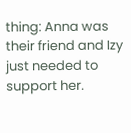thing: Anna was their friend and Izy just needed to support her.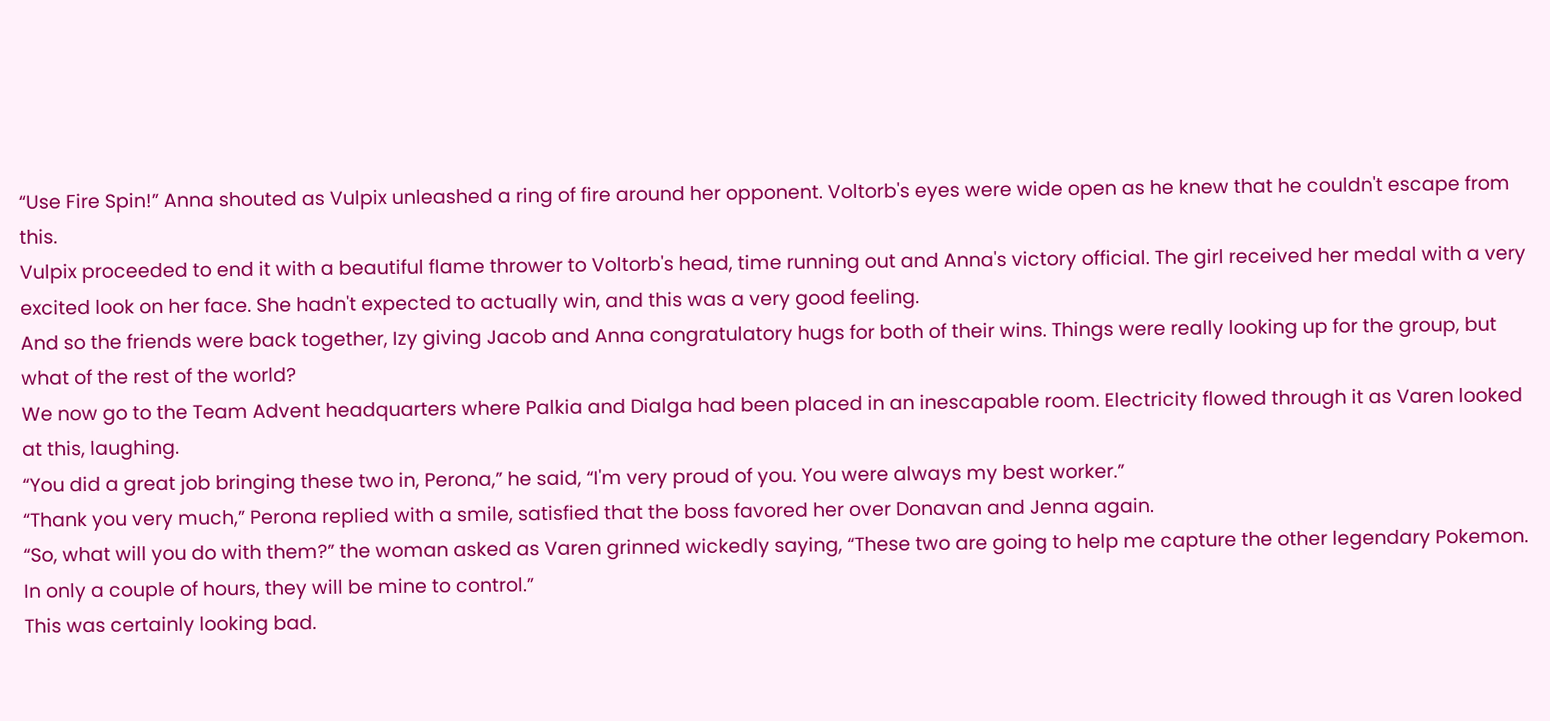“Use Fire Spin!” Anna shouted as Vulpix unleashed a ring of fire around her opponent. Voltorb's eyes were wide open as he knew that he couldn't escape from this.
Vulpix proceeded to end it with a beautiful flame thrower to Voltorb's head, time running out and Anna's victory official. The girl received her medal with a very excited look on her face. She hadn't expected to actually win, and this was a very good feeling.
And so the friends were back together, Izy giving Jacob and Anna congratulatory hugs for both of their wins. Things were really looking up for the group, but what of the rest of the world?
We now go to the Team Advent headquarters where Palkia and Dialga had been placed in an inescapable room. Electricity flowed through it as Varen looked at this, laughing.
“You did a great job bringing these two in, Perona,” he said, “I'm very proud of you. You were always my best worker.”
“Thank you very much,” Perona replied with a smile, satisfied that the boss favored her over Donavan and Jenna again.
“So, what will you do with them?” the woman asked as Varen grinned wickedly saying, “These two are going to help me capture the other legendary Pokemon. In only a couple of hours, they will be mine to control.”
This was certainly looking bad.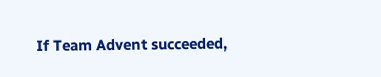If Team Advent succeeded,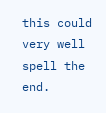this could very well spell the end.